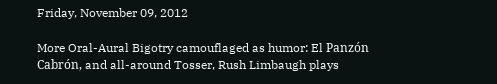Friday, November 09, 2012

More Oral-Aural Bigotry camouflaged as humor: El Panzón Cabrón, and all-around Tosser, Rush Limbaugh plays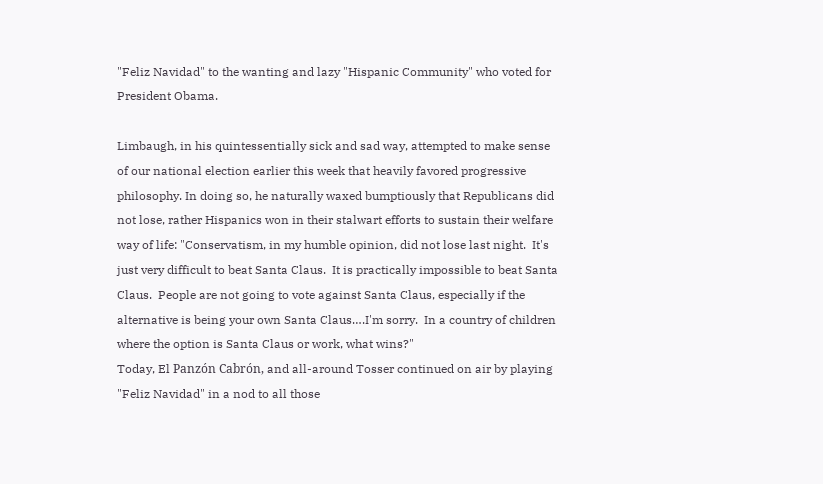"Feliz Navidad" to the wanting and lazy "Hispanic Community" who voted for President Obama.

Limbaugh, in his quintessentially sick and sad way, attempted to make sense of our national election earlier this week that heavily favored progressive philosophy. In doing so, he naturally waxed bumptiously that Republicans did not lose, rather Hispanics won in their stalwart efforts to sustain their welfare way of life: "Conservatism, in my humble opinion, did not lose last night.  It's just very difficult to beat Santa Claus.  It is practically impossible to beat Santa Claus.  People are not going to vote against Santa Claus, especially if the alternative is being your own Santa Claus….I'm sorry.  In a country of children where the option is Santa Claus or work, what wins?"
Today, El Panzón Cabrón, and all-around Tosser continued on air by playing "Feliz Navidad" in a nod to all those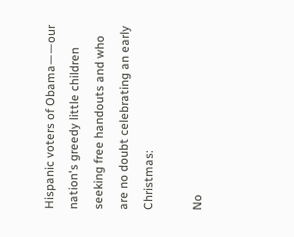Hispanic voters of Obama——our nation's greedy little children seeking free handouts and who are no doubt celebrating an early Christmas:

No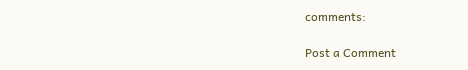comments:

Post a Comment